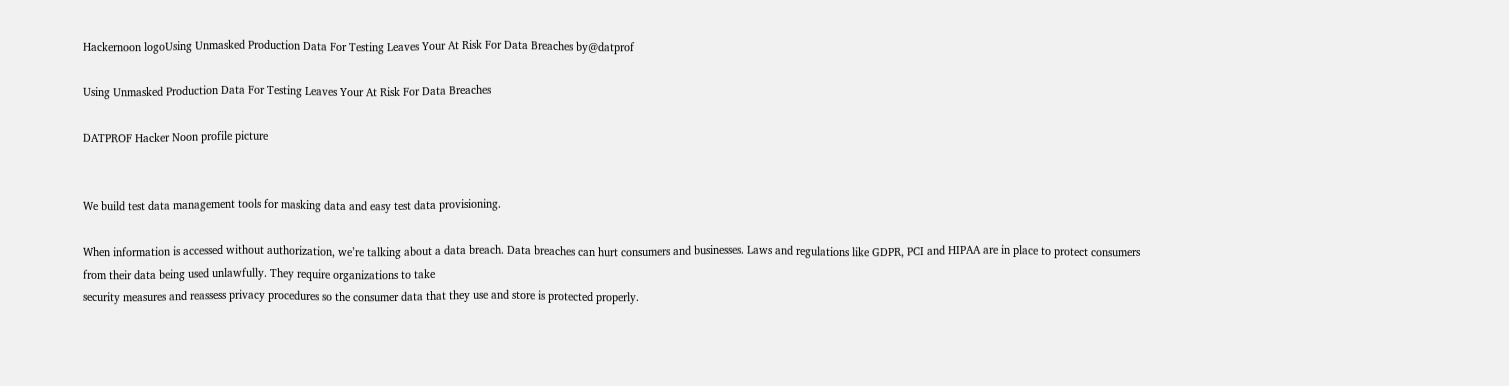Hackernoon logoUsing Unmasked Production Data For Testing Leaves Your At Risk For Data Breaches by@datprof

Using Unmasked Production Data For Testing Leaves Your At Risk For Data Breaches

DATPROF Hacker Noon profile picture


We build test data management tools for masking data and easy test data provisioning.

When information is accessed without authorization, we’re talking about a data breach. Data breaches can hurt consumers and businesses. Laws and regulations like GDPR, PCI and HIPAA are in place to protect consumers
from their data being used unlawfully. They require organizations to take
security measures and reassess privacy procedures so the consumer data that they use and store is protected properly.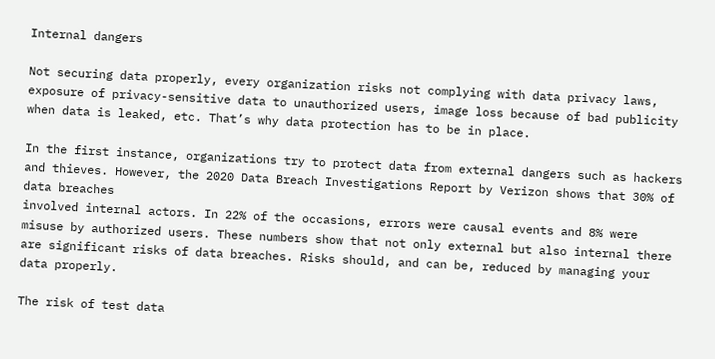Internal dangers

Not securing data properly, every organization risks not complying with data privacy laws, exposure of privacy-sensitive data to unauthorized users, image loss because of bad publicity when data is leaked, etc. That’s why data protection has to be in place.

In the first instance, organizations try to protect data from external dangers such as hackers and thieves. However, the 2020 Data Breach Investigations Report by Verizon shows that 30% of data breaches
involved internal actors. In 22% of the occasions, errors were causal events and 8% were misuse by authorized users. These numbers show that not only external but also internal there are significant risks of data breaches. Risks should, and can be, reduced by managing your data properly.

The risk of test data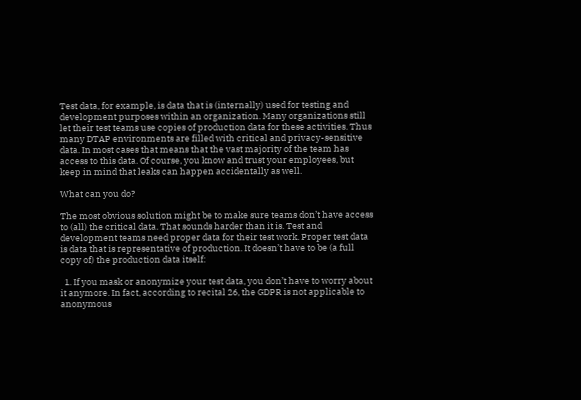Test data, for example, is data that is (internally) used for testing and
development purposes within an organization. Many organizations still let their test teams use copies of production data for these activities. Thus many DTAP environments are filled with critical and privacy-sensitive data. In most cases that means that the vast majority of the team has access to this data. Of course, you know and trust your employees, but keep in mind that leaks can happen accidentally as well.

What can you do?

The most obvious solution might be to make sure teams don’t have access to (all) the critical data. That sounds harder than it is. Test and development teams need proper data for their test work. Proper test data is data that is representative of production. It doesn’t have to be (a full copy of) the production data itself:

  1. If you mask or anonymize your test data, you don’t have to worry about it anymore. In fact, according to recital 26, the GDPR is not applicable to anonymous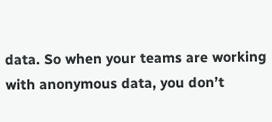data. So when your teams are working with anonymous data, you don’t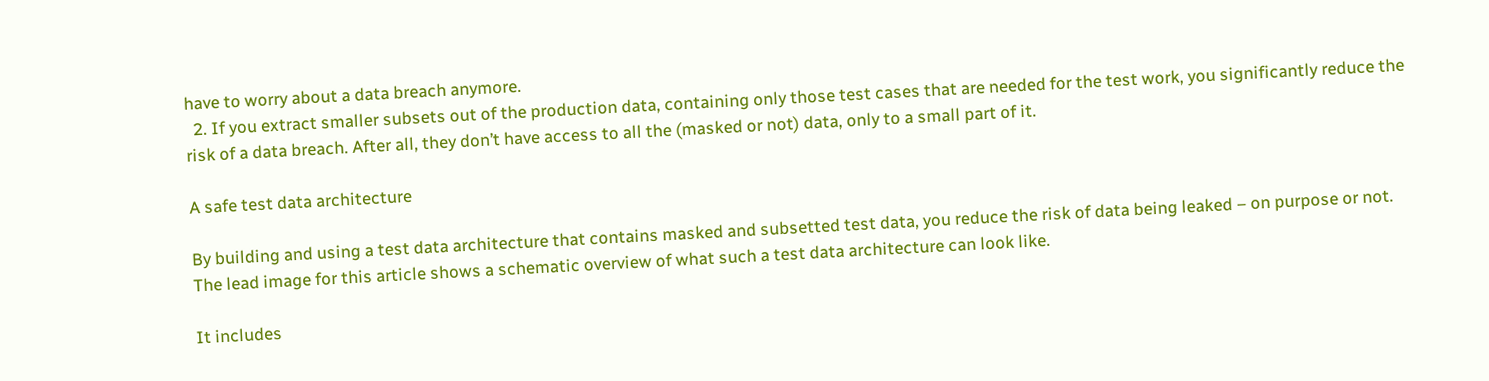have to worry about a data breach anymore.
  2. If you extract smaller subsets out of the production data, containing only those test cases that are needed for the test work, you significantly reduce the risk of a data breach. After all, they don’t have access to all the (masked or not) data, only to a small part of it.

A safe test data architecture

By building and using a test data architecture that contains masked and subsetted test data, you reduce the risk of data being leaked – on purpose or not. The lead image for this article shows a schematic overview of what such a test data architecture can look like.

It includes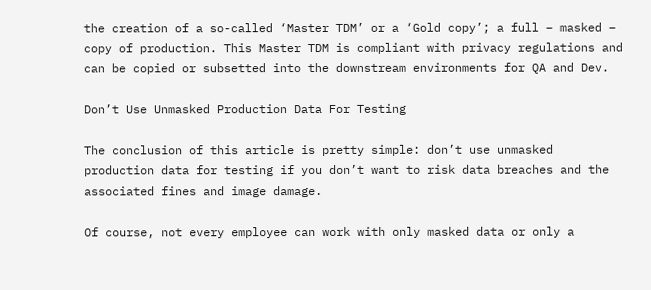the creation of a so-called ‘Master TDM’ or a ‘Gold copy’; a full – masked – copy of production. This Master TDM is compliant with privacy regulations and can be copied or subsetted into the downstream environments for QA and Dev.

Don’t Use Unmasked Production Data For Testing

The conclusion of this article is pretty simple: don’t use unmasked production data for testing if you don’t want to risk data breaches and the associated fines and image damage.

Of course, not every employee can work with only masked data or only a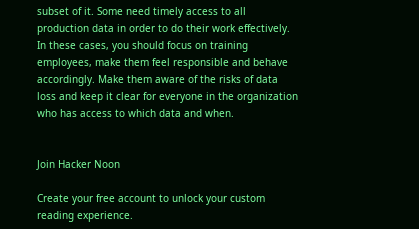subset of it. Some need timely access to all production data in order to do their work effectively. In these cases, you should focus on training employees, make them feel responsible and behave accordingly. Make them aware of the risks of data loss and keep it clear for everyone in the organization who has access to which data and when.


Join Hacker Noon

Create your free account to unlock your custom reading experience.